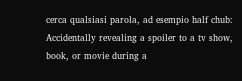cerca qualsiasi parola, ad esempio half chub:
Accidentally revealing a spoiler to a tv show, book, or movie during a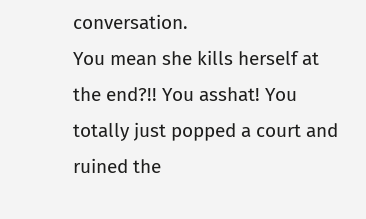conversation.
You mean she kills herself at the end?!! You asshat! You totally just popped a court and ruined the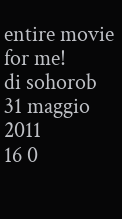entire movie for me!
di sohorob 31 maggio 2011
16 0